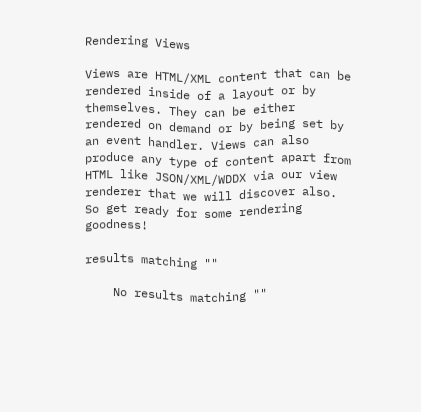Rendering Views

Views are HTML/XML content that can be rendered inside of a layout or by themselves. They can be either rendered on demand or by being set by an event handler. Views can also produce any type of content apart from HTML like JSON/XML/WDDX via our view renderer that we will discover also. So get ready for some rendering goodness!

results matching ""

    No results matching ""